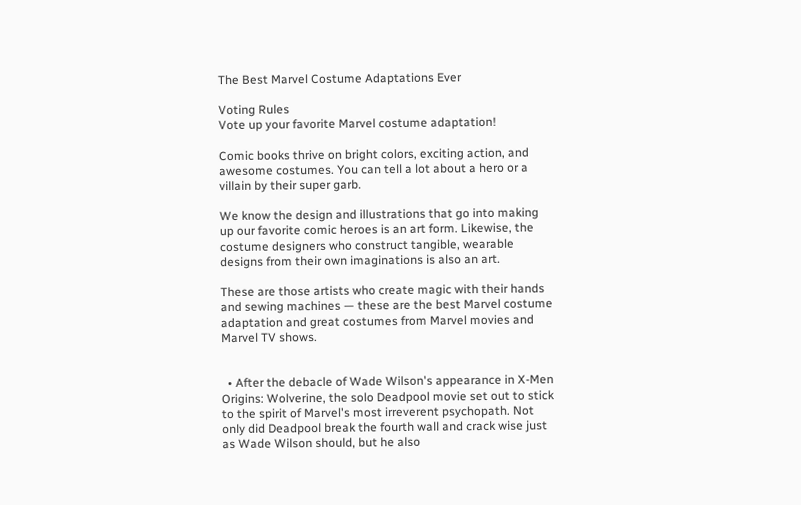The Best Marvel Costume Adaptations Ever

Voting Rules
Vote up your favorite Marvel costume adaptation!

Comic books thrive on bright colors, exciting action, and awesome costumes. You can tell a lot about a hero or a villain by their super garb.

We know the design and illustrations that go into making up our favorite comic heroes is an art form. Likewise, the costume designers who construct tangible, wearable designs from their own imaginations is also an art.

These are those artists who create magic with their hands and sewing machines — these are the best Marvel costume adaptation and great costumes from Marvel movies and Marvel TV shows.


  • After the debacle of Wade Wilson's appearance in X-Men Origins: Wolverine, the solo Deadpool movie set out to stick to the spirit of Marvel's most irreverent psychopath. Not only did Deadpool break the fourth wall and crack wise just as Wade Wilson should, but he also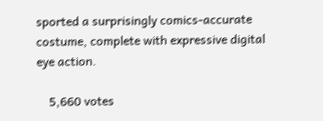sported a surprisingly comics-accurate costume, complete with expressive digital eye action.

    5,660 votes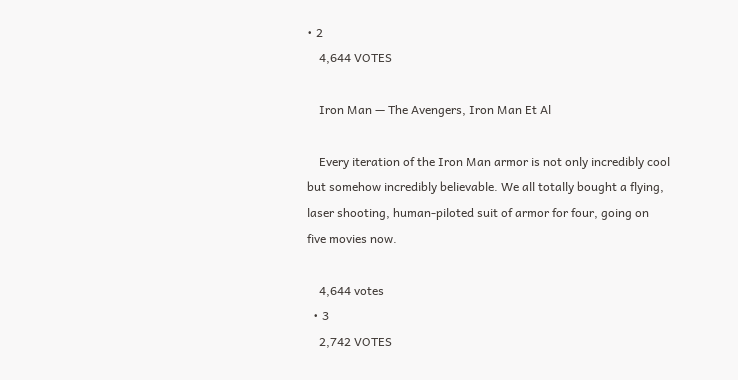• 2
    4,644 VOTES

    Iron Man — The Avengers, Iron Man Et Al

    Every iteration of the Iron Man armor is not only incredibly cool but somehow incredibly believable. We all totally bought a flying, laser shooting, human-piloted suit of armor for four, going on five movies now.

    4,644 votes
  • 3
    2,742 VOTES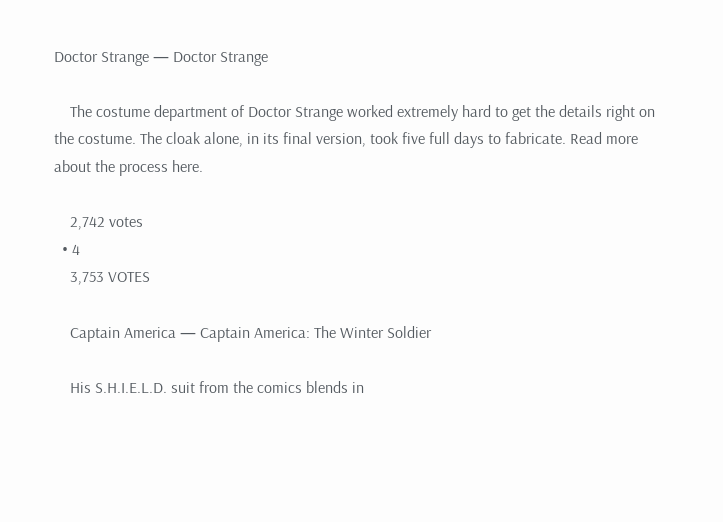Doctor Strange — Doctor Strange

    The costume department of Doctor Strange worked extremely hard to get the details right on the costume. The cloak alone, in its final version, took five full days to fabricate. Read more about the process here.

    2,742 votes
  • 4
    3,753 VOTES

    Captain America — Captain America: The Winter Soldier

    His S.H.I.E.L.D. suit from the comics blends in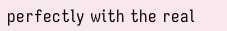perfectly with the real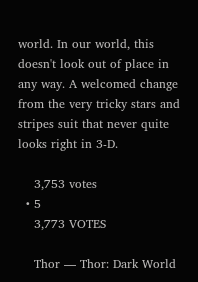world. In our world, this doesn't look out of place in any way. A welcomed change from the very tricky stars and stripes suit that never quite looks right in 3-D.

    3,753 votes
  • 5
    3,773 VOTES

    Thor — Thor: Dark World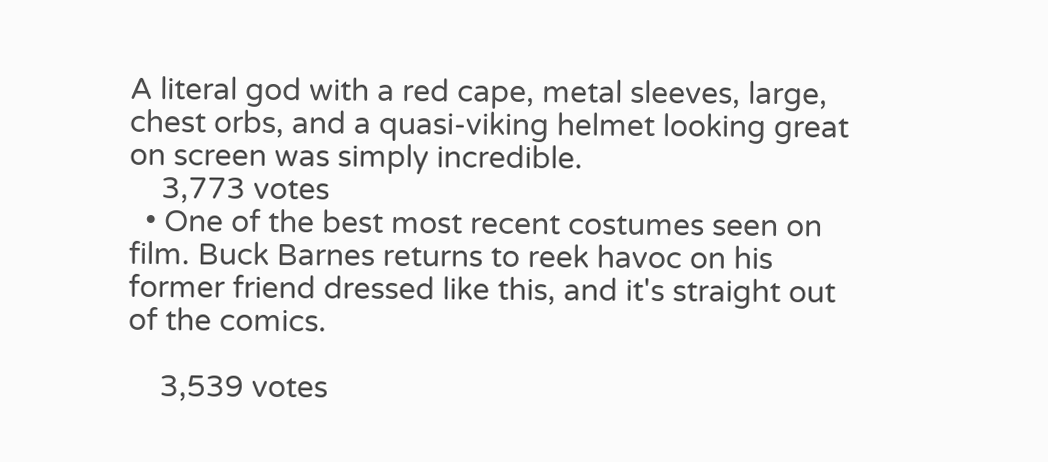A literal god with a red cape, metal sleeves, large, chest orbs, and a quasi-viking helmet looking great on screen was simply incredible.
    3,773 votes
  • One of the best most recent costumes seen on film. Buck Barnes returns to reek havoc on his former friend dressed like this, and it's straight out of the comics.

    3,539 votes